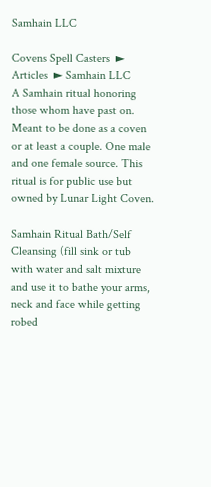Samhain LLC

Covens Spell Casters  ► Articles  ► Samhain LLC
A Samhain ritual honoring those whom have past on. Meant to be done as a coven or at least a couple. One male and one female source. This ritual is for public use but owned by Lunar Light Coven.

Samhain Ritual Bath/Self Cleansing (fill sink or tub with water and salt mixture and use it to bathe your arms, neck and face while getting robed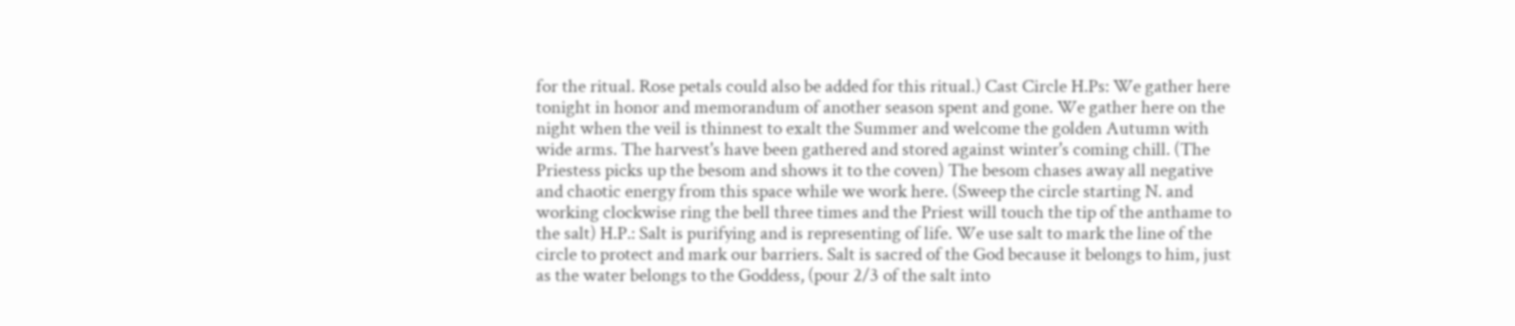for the ritual. Rose petals could also be added for this ritual.) Cast Circle H.Ps: We gather here tonight in honor and memorandum of another season spent and gone. We gather here on the night when the veil is thinnest to exalt the Summer and welcome the golden Autumn with wide arms. The harvest's have been gathered and stored against winter's coming chill. (The Priestess picks up the besom and shows it to the coven) The besom chases away all negative and chaotic energy from this space while we work here. (Sweep the circle starting N. and working clockwise ring the bell three times and the Priest will touch the tip of the anthame to the salt) H.P.: Salt is purifying and is representing of life. We use salt to mark the line of the circle to protect and mark our barriers. Salt is sacred of the God because it belongs to him, just as the water belongs to the Goddess, (pour 2/3 of the salt into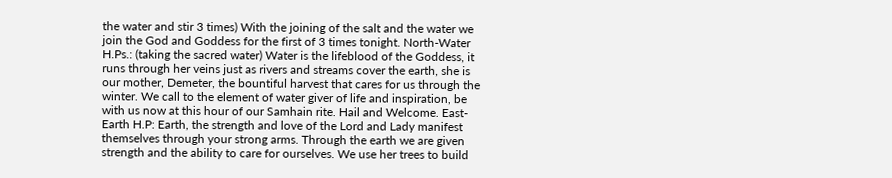the water and stir 3 times) With the joining of the salt and the water we join the God and Goddess for the first of 3 times tonight. North-Water H.Ps.: (taking the sacred water) Water is the lifeblood of the Goddess, it runs through her veins just as rivers and streams cover the earth, she is our mother, Demeter, the bountiful harvest that cares for us through the winter. We call to the element of water giver of life and inspiration, be with us now at this hour of our Samhain rite. Hail and Welcome. East-Earth H.P: Earth, the strength and love of the Lord and Lady manifest themselves through your strong arms. Through the earth we are given strength and the ability to care for ourselves. We use her trees to build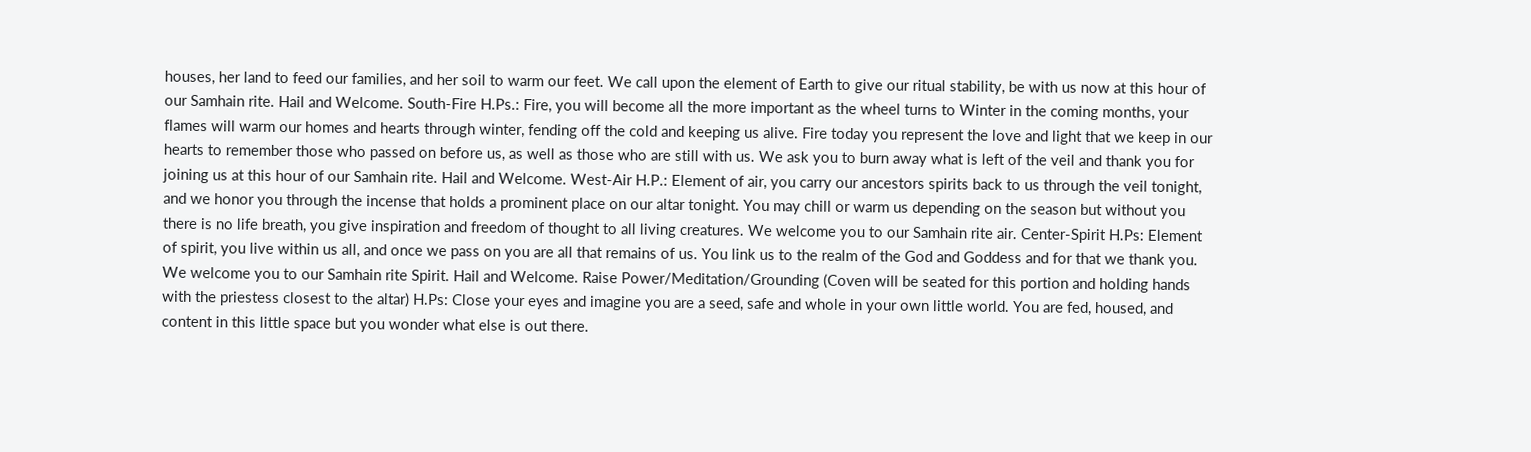houses, her land to feed our families, and her soil to warm our feet. We call upon the element of Earth to give our ritual stability, be with us now at this hour of our Samhain rite. Hail and Welcome. South-Fire H.Ps.: Fire, you will become all the more important as the wheel turns to Winter in the coming months, your flames will warm our homes and hearts through winter, fending off the cold and keeping us alive. Fire today you represent the love and light that we keep in our hearts to remember those who passed on before us, as well as those who are still with us. We ask you to burn away what is left of the veil and thank you for joining us at this hour of our Samhain rite. Hail and Welcome. West-Air H.P.: Element of air, you carry our ancestors spirits back to us through the veil tonight, and we honor you through the incense that holds a prominent place on our altar tonight. You may chill or warm us depending on the season but without you there is no life breath, you give inspiration and freedom of thought to all living creatures. We welcome you to our Samhain rite air. Center-Spirit H.Ps: Element of spirit, you live within us all, and once we pass on you are all that remains of us. You link us to the realm of the God and Goddess and for that we thank you. We welcome you to our Samhain rite Spirit. Hail and Welcome. Raise Power/Meditation/Grounding (Coven will be seated for this portion and holding hands with the priestess closest to the altar) H.Ps: Close your eyes and imagine you are a seed, safe and whole in your own little world. You are fed, housed, and content in this little space but you wonder what else is out there.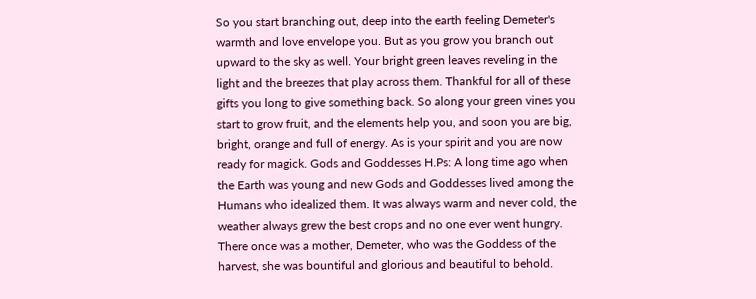So you start branching out, deep into the earth feeling Demeter's warmth and love envelope you. But as you grow you branch out upward to the sky as well. Your bright green leaves reveling in the light and the breezes that play across them. Thankful for all of these gifts you long to give something back. So along your green vines you start to grow fruit, and the elements help you, and soon you are big, bright, orange and full of energy. As is your spirit and you are now ready for magick. Gods and Goddesses H.Ps: A long time ago when the Earth was young and new Gods and Goddesses lived among the Humans who idealized them. It was always warm and never cold, the weather always grew the best crops and no one ever went hungry. There once was a mother, Demeter, who was the Goddess of the harvest, she was bountiful and glorious and beautiful to behold.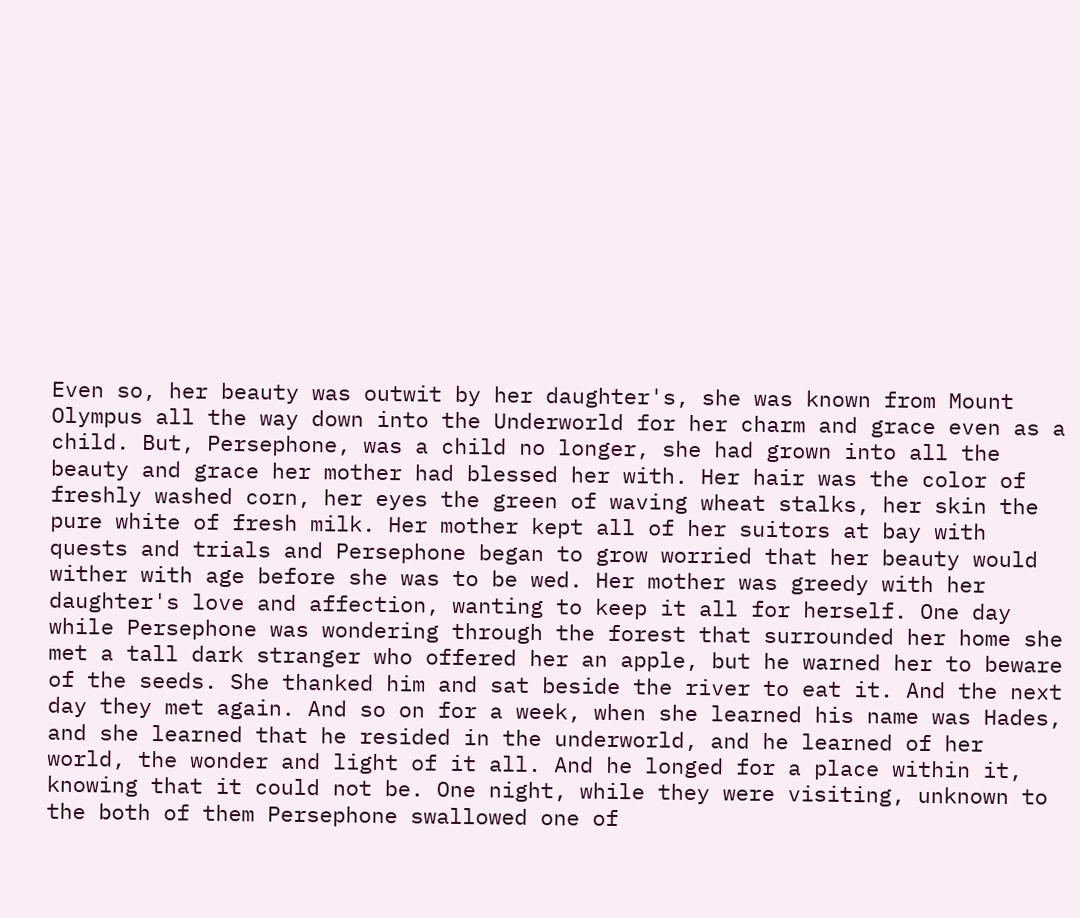Even so, her beauty was outwit by her daughter's, she was known from Mount Olympus all the way down into the Underworld for her charm and grace even as a child. But, Persephone, was a child no longer, she had grown into all the beauty and grace her mother had blessed her with. Her hair was the color of freshly washed corn, her eyes the green of waving wheat stalks, her skin the pure white of fresh milk. Her mother kept all of her suitors at bay with quests and trials and Persephone began to grow worried that her beauty would wither with age before she was to be wed. Her mother was greedy with her daughter's love and affection, wanting to keep it all for herself. One day while Persephone was wondering through the forest that surrounded her home she met a tall dark stranger who offered her an apple, but he warned her to beware of the seeds. She thanked him and sat beside the river to eat it. And the next day they met again. And so on for a week, when she learned his name was Hades, and she learned that he resided in the underworld, and he learned of her world, the wonder and light of it all. And he longed for a place within it, knowing that it could not be. One night, while they were visiting, unknown to the both of them Persephone swallowed one of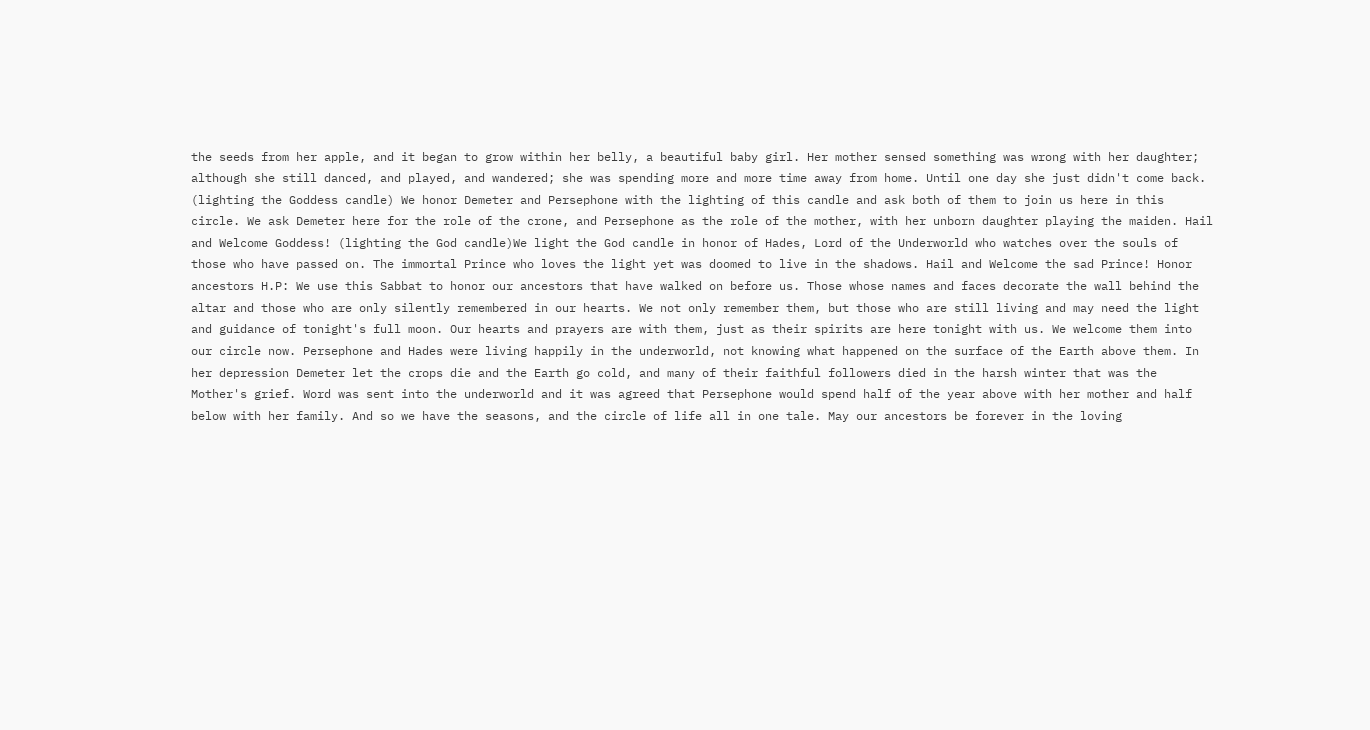the seeds from her apple, and it began to grow within her belly, a beautiful baby girl. Her mother sensed something was wrong with her daughter; although she still danced, and played, and wandered; she was spending more and more time away from home. Until one day she just didn't come back. (lighting the Goddess candle) We honor Demeter and Persephone with the lighting of this candle and ask both of them to join us here in this circle. We ask Demeter here for the role of the crone, and Persephone as the role of the mother, with her unborn daughter playing the maiden. Hail and Welcome Goddess! (lighting the God candle)We light the God candle in honor of Hades, Lord of the Underworld who watches over the souls of those who have passed on. The immortal Prince who loves the light yet was doomed to live in the shadows. Hail and Welcome the sad Prince! Honor ancestors H.P: We use this Sabbat to honor our ancestors that have walked on before us. Those whose names and faces decorate the wall behind the altar and those who are only silently remembered in our hearts. We not only remember them, but those who are still living and may need the light and guidance of tonight's full moon. Our hearts and prayers are with them, just as their spirits are here tonight with us. We welcome them into our circle now. Persephone and Hades were living happily in the underworld, not knowing what happened on the surface of the Earth above them. In her depression Demeter let the crops die and the Earth go cold, and many of their faithful followers died in the harsh winter that was the Mother's grief. Word was sent into the underworld and it was agreed that Persephone would spend half of the year above with her mother and half below with her family. And so we have the seasons, and the circle of life all in one tale. May our ancestors be forever in the loving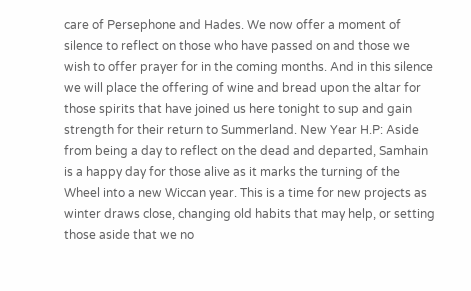care of Persephone and Hades. We now offer a moment of silence to reflect on those who have passed on and those we wish to offer prayer for in the coming months. And in this silence we will place the offering of wine and bread upon the altar for those spirits that have joined us here tonight to sup and gain strength for their return to Summerland. New Year H.P: Aside from being a day to reflect on the dead and departed, Samhain is a happy day for those alive as it marks the turning of the Wheel into a new Wiccan year. This is a time for new projects as winter draws close, changing old habits that may help, or setting those aside that we no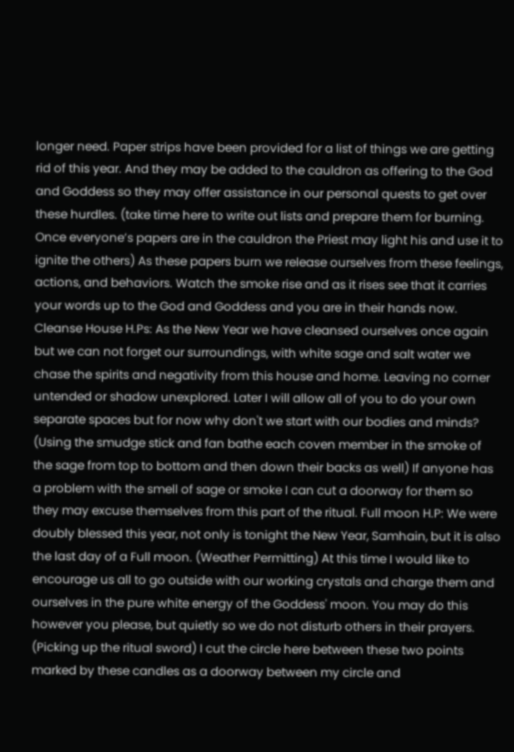longer need. Paper strips have been provided for a list of things we are getting rid of this year. And they may be added to the cauldron as offering to the God and Goddess so they may offer assistance in our personal quests to get over these hurdles. (take time here to write out lists and prepare them for burning. Once everyone’s papers are in the cauldron the Priest may light his and use it to ignite the others) As these papers burn we release ourselves from these feelings, actions, and behaviors. Watch the smoke rise and as it rises see that it carries your words up to the God and Goddess and you are in their hands now. Cleanse House H.Ps: As the New Year we have cleansed ourselves once again but we can not forget our surroundings, with white sage and salt water we chase the spirits and negativity from this house and home. Leaving no corner untended or shadow unexplored. Later I will allow all of you to do your own separate spaces but for now why don't we start with our bodies and minds? (Using the smudge stick and fan bathe each coven member in the smoke of the sage from top to bottom and then down their backs as well) If anyone has a problem with the smell of sage or smoke I can cut a doorway for them so they may excuse themselves from this part of the ritual. Full moon H.P: We were doubly blessed this year, not only is tonight the New Year, Samhain, but it is also the last day of a Full moon. (Weather Permitting) At this time I would like to encourage us all to go outside with our working crystals and charge them and ourselves in the pure white energy of the Goddess' moon. You may do this however you please, but quietly so we do not disturb others in their prayers. (Picking up the ritual sword) I cut the circle here between these two points marked by these candles as a doorway between my circle and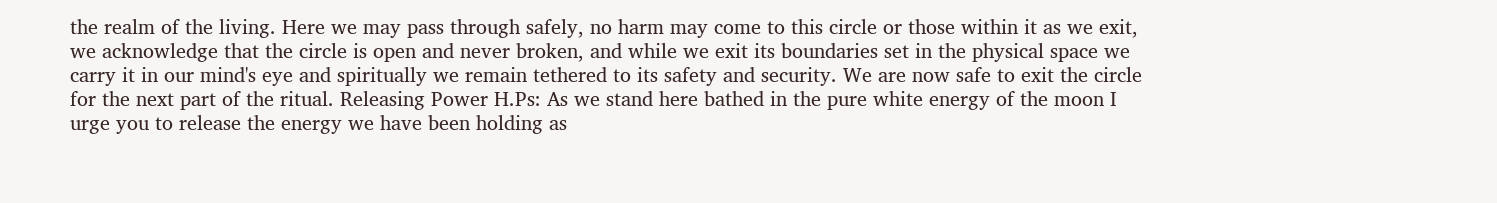the realm of the living. Here we may pass through safely, no harm may come to this circle or those within it as we exit, we acknowledge that the circle is open and never broken, and while we exit its boundaries set in the physical space we carry it in our mind's eye and spiritually we remain tethered to its safety and security. We are now safe to exit the circle for the next part of the ritual. Releasing Power H.Ps: As we stand here bathed in the pure white energy of the moon I urge you to release the energy we have been holding as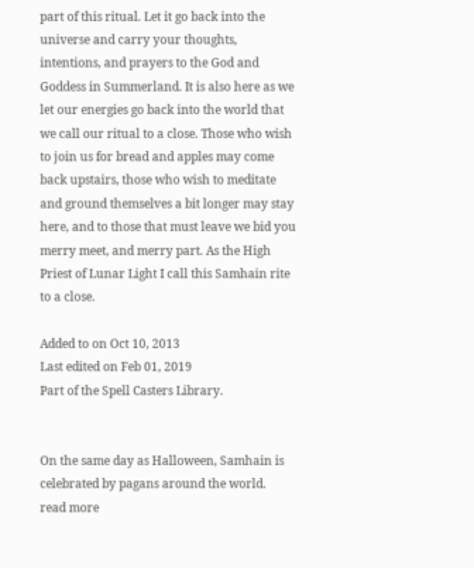part of this ritual. Let it go back into the universe and carry your thoughts, intentions, and prayers to the God and Goddess in Summerland. It is also here as we let our energies go back into the world that we call our ritual to a close. Those who wish to join us for bread and apples may come back upstairs, those who wish to meditate and ground themselves a bit longer may stay here, and to those that must leave we bid you merry meet, and merry part. As the High Priest of Lunar Light I call this Samhain rite to a close.

Added to on Oct 10, 2013
Last edited on Feb 01, 2019
Part of the Spell Casters Library.


On the same day as Halloween, Samhain is celebrated by pagans around the world.
read more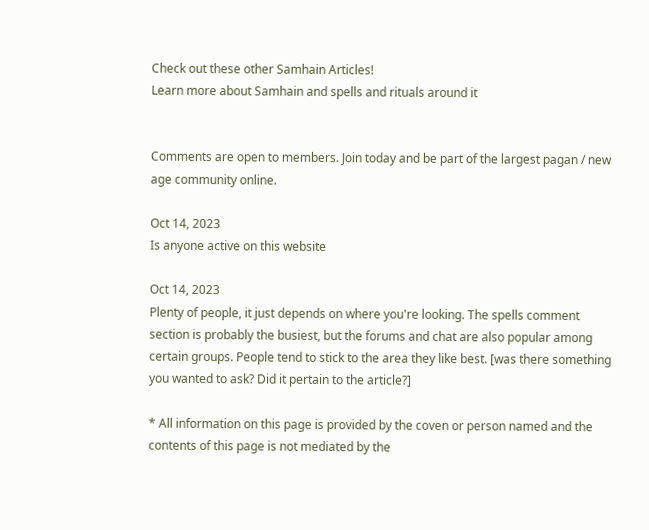Check out these other Samhain Articles!
Learn more about Samhain and spells and rituals around it


Comments are open to members. Join today and be part of the largest pagan / new age community online.

Oct 14, 2023
Is anyone active on this website

Oct 14, 2023
Plenty of people, it just depends on where you're looking. The spells comment section is probably the busiest, but the forums and chat are also popular among certain groups. People tend to stick to the area they like best. [was there something you wanted to ask? Did it pertain to the article?]

* All information on this page is provided by the coven or person named and the contents of this page is not mediated by the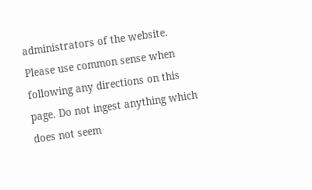administrators of the website. Please use common sense when following any directions on this page. Do not ingest anything which does not seem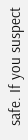safe. If you suspect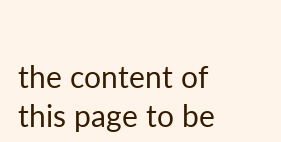the content of this page to be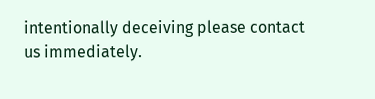intentionally deceiving please contact us immediately.